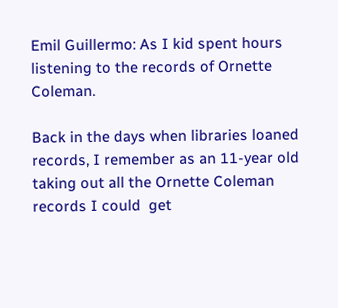Emil Guillermo: As I kid spent hours listening to the records of Ornette Coleman.

Back in the days when libraries loaned records, I remember as an 11-year old  taking out all the Ornette Coleman records I could  get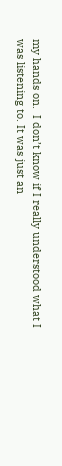my hands on.  I don’t know if I really understood what I was listening to. It was just an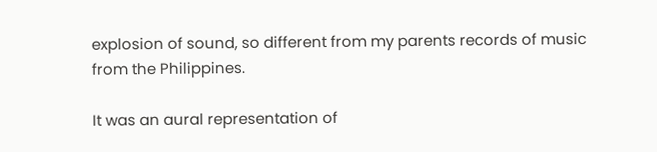explosion of sound, so different from my parents records of music from the Philippines.

It was an aural representation of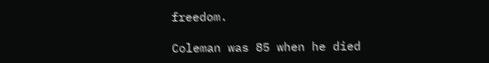freedom.

Coleman was 85 when he died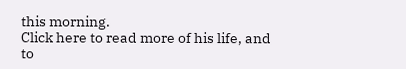this morning.
Click here to read more of his life, and to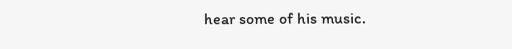hear some of his music.